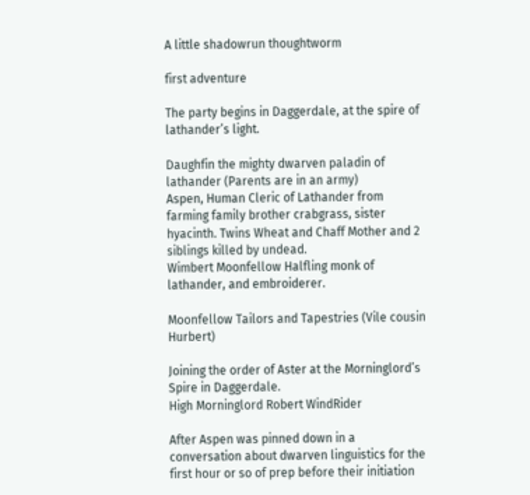A little shadowrun thoughtworm

first adventure

The party begins in Daggerdale, at the spire of lathander’s light.

Daughfin the mighty dwarven paladin of lathander (Parents are in an army)
Aspen, Human Cleric of Lathander from farming family brother crabgrass, sister hyacinth. Twins Wheat and Chaff Mother and 2 siblings killed by undead.
Wimbert Moonfellow Halfling monk of lathander, and embroiderer.

Moonfellow Tailors and Tapestries (Vile cousin Hurbert)

Joining the order of Aster at the Morninglord’s Spire in Daggerdale.
High Morninglord Robert WindRider

After Aspen was pinned down in a conversation about dwarven linguistics for the first hour or so of prep before their initiation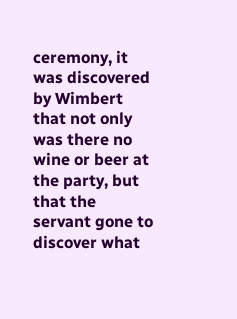ceremony, it was discovered by Wimbert that not only was there no wine or beer at the party, but that the servant gone to discover what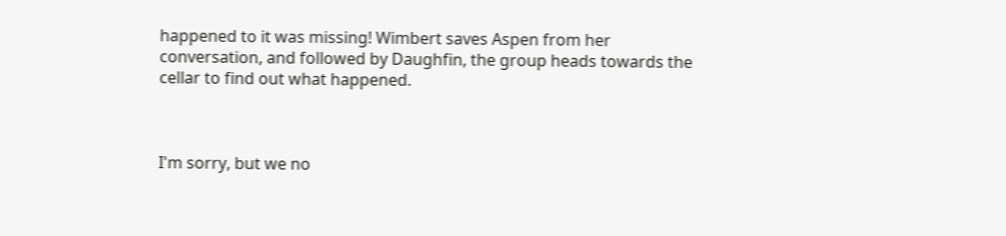happened to it was missing! Wimbert saves Aspen from her conversation, and followed by Daughfin, the group heads towards the cellar to find out what happened.



I'm sorry, but we no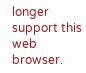longer support this web browser.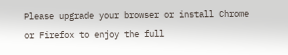Please upgrade your browser or install Chrome or Firefox to enjoy the full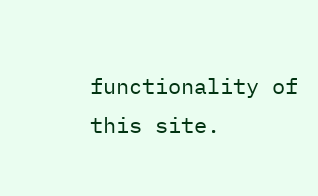functionality of this site.